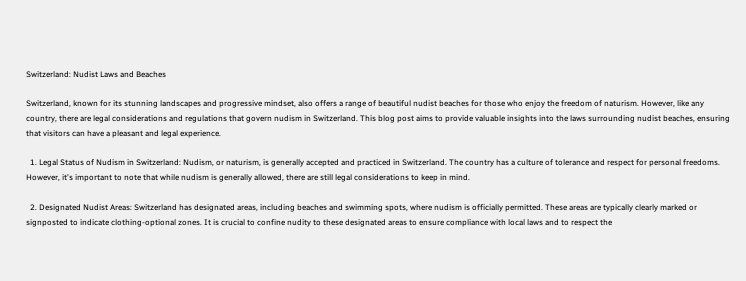Switzerland: Nudist Laws and Beaches

Switzerland, known for its stunning landscapes and progressive mindset, also offers a range of beautiful nudist beaches for those who enjoy the freedom of naturism. However, like any country, there are legal considerations and regulations that govern nudism in Switzerland. This blog post aims to provide valuable insights into the laws surrounding nudist beaches, ensuring that visitors can have a pleasant and legal experience.

  1. Legal Status of Nudism in Switzerland: Nudism, or naturism, is generally accepted and practiced in Switzerland. The country has a culture of tolerance and respect for personal freedoms. However, it's important to note that while nudism is generally allowed, there are still legal considerations to keep in mind.

  2. Designated Nudist Areas: Switzerland has designated areas, including beaches and swimming spots, where nudism is officially permitted. These areas are typically clearly marked or signposted to indicate clothing-optional zones. It is crucial to confine nudity to these designated areas to ensure compliance with local laws and to respect the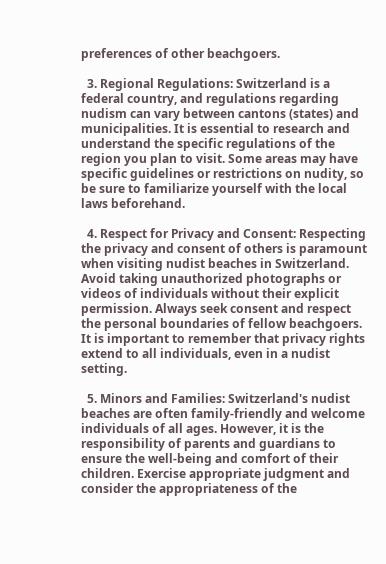preferences of other beachgoers.

  3. Regional Regulations: Switzerland is a federal country, and regulations regarding nudism can vary between cantons (states) and municipalities. It is essential to research and understand the specific regulations of the region you plan to visit. Some areas may have specific guidelines or restrictions on nudity, so be sure to familiarize yourself with the local laws beforehand.

  4. Respect for Privacy and Consent: Respecting the privacy and consent of others is paramount when visiting nudist beaches in Switzerland. Avoid taking unauthorized photographs or videos of individuals without their explicit permission. Always seek consent and respect the personal boundaries of fellow beachgoers. It is important to remember that privacy rights extend to all individuals, even in a nudist setting.

  5. Minors and Families: Switzerland's nudist beaches are often family-friendly and welcome individuals of all ages. However, it is the responsibility of parents and guardians to ensure the well-being and comfort of their children. Exercise appropriate judgment and consider the appropriateness of the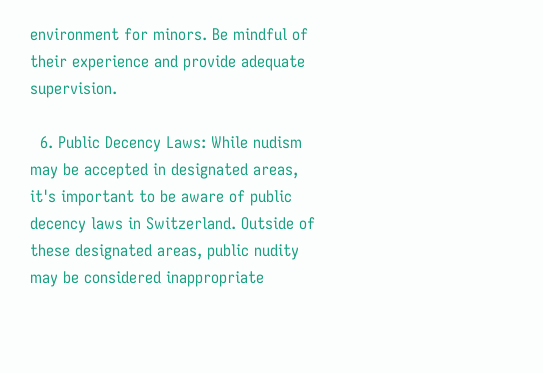environment for minors. Be mindful of their experience and provide adequate supervision.

  6. Public Decency Laws: While nudism may be accepted in designated areas, it's important to be aware of public decency laws in Switzerland. Outside of these designated areas, public nudity may be considered inappropriate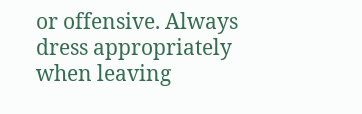or offensive. Always dress appropriately when leaving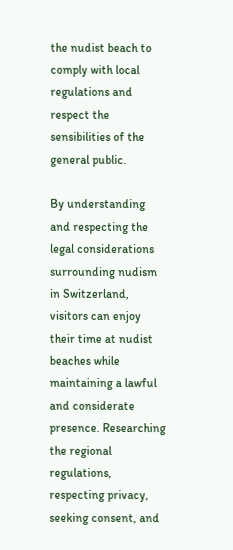the nudist beach to comply with local regulations and respect the sensibilities of the general public.

By understanding and respecting the legal considerations surrounding nudism in Switzerland, visitors can enjoy their time at nudist beaches while maintaining a lawful and considerate presence. Researching the regional regulations, respecting privacy, seeking consent, and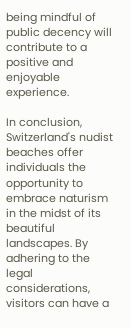being mindful of public decency will contribute to a positive and enjoyable experience.

In conclusion, Switzerland's nudist beaches offer individuals the opportunity to embrace naturism in the midst of its beautiful landscapes. By adhering to the legal considerations, visitors can have a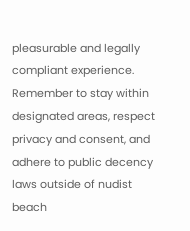pleasurable and legally compliant experience. Remember to stay within designated areas, respect privacy and consent, and adhere to public decency laws outside of nudist beach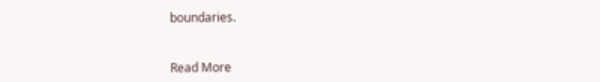boundaries.


Read More